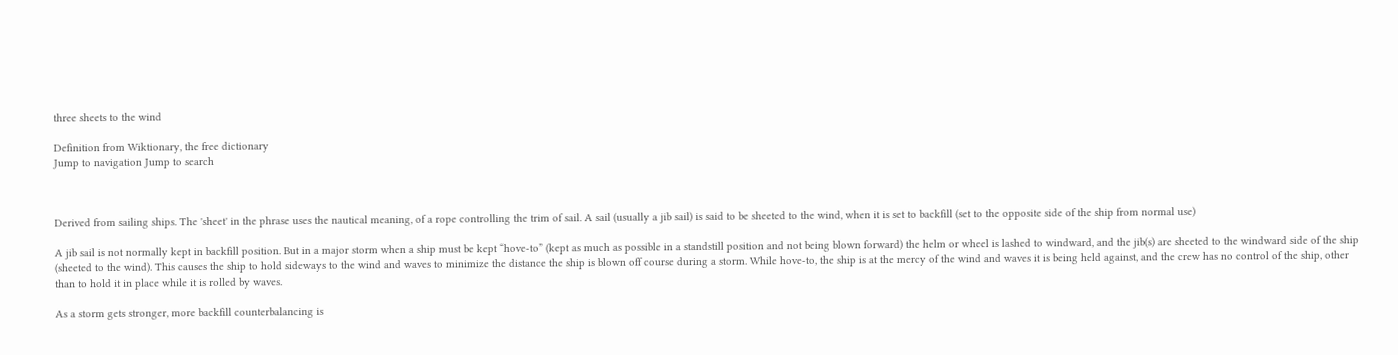three sheets to the wind

Definition from Wiktionary, the free dictionary
Jump to navigation Jump to search



Derived from sailing ships. The 'sheet' in the phrase uses the nautical meaning, of a rope controlling the trim of sail. A sail (usually a jib sail) is said to be sheeted to the wind, when it is set to backfill (set to the opposite side of the ship from normal use)

A jib sail is not normally kept in backfill position. But in a major storm when a ship must be kept “hove-to” (kept as much as possible in a standstill position and not being blown forward) the helm or wheel is lashed to windward, and the jib(s) are sheeted to the windward side of the ship (sheeted to the wind). This causes the ship to hold sideways to the wind and waves to minimize the distance the ship is blown off course during a storm. While hove-to, the ship is at the mercy of the wind and waves it is being held against, and the crew has no control of the ship, other than to hold it in place while it is rolled by waves.

As a storm gets stronger, more backfill counterbalancing is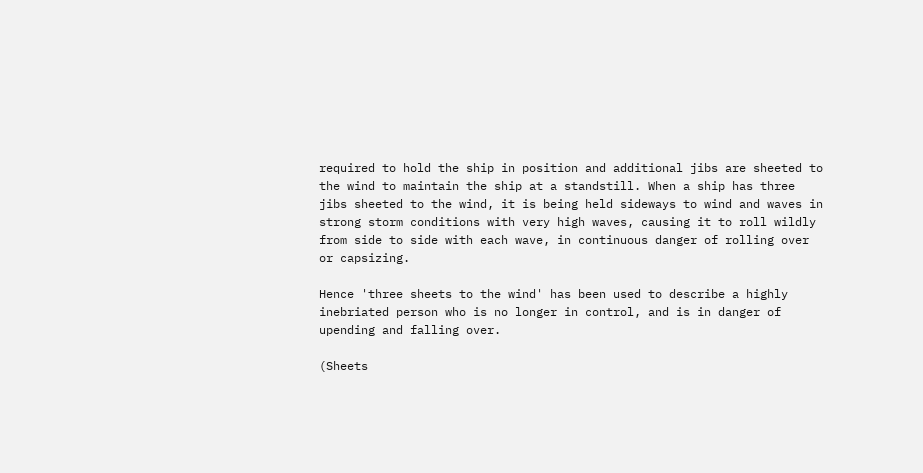required to hold the ship in position and additional jibs are sheeted to the wind to maintain the ship at a standstill. When a ship has three jibs sheeted to the wind, it is being held sideways to wind and waves in strong storm conditions with very high waves, causing it to roll wildly from side to side with each wave, in continuous danger of rolling over or capsizing.

Hence 'three sheets to the wind' has been used to describe a highly inebriated person who is no longer in control, and is in danger of upending and falling over.

(Sheets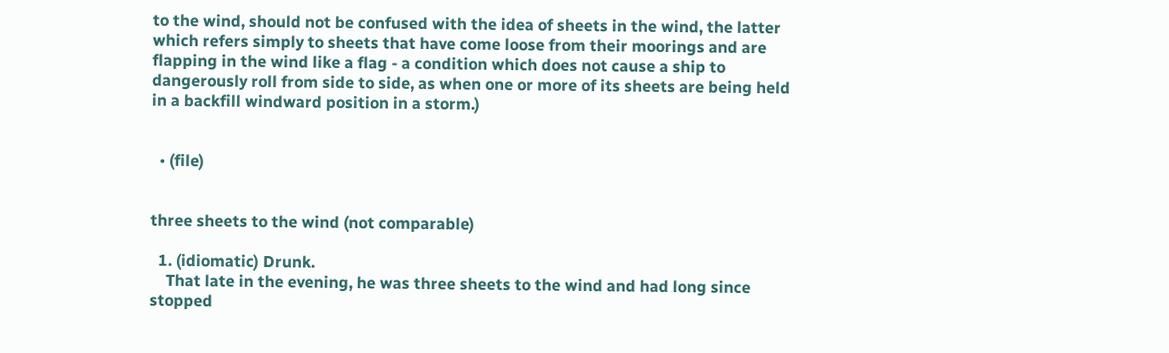to the wind, should not be confused with the idea of sheets in the wind, the latter which refers simply to sheets that have come loose from their moorings and are flapping in the wind like a flag - a condition which does not cause a ship to dangerously roll from side to side, as when one or more of its sheets are being held in a backfill windward position in a storm.)


  • (file)


three sheets to the wind (not comparable)

  1. (idiomatic) Drunk.
    That late in the evening, he was three sheets to the wind and had long since stopped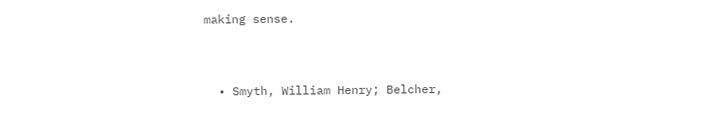making sense.



  • Smyth, William Henry; Belcher,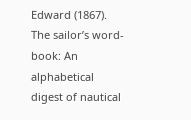Edward (1867). The sailor’s word-book: An alphabetical digest of nautical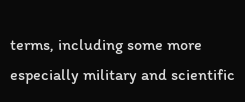terms, including some more especially military and scientific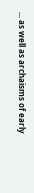... as well as archaisms of early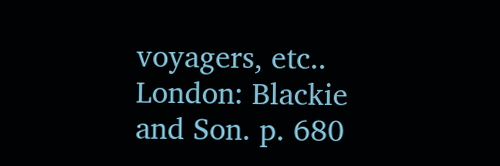voyagers, etc.. London: Blackie and Son. p. 680